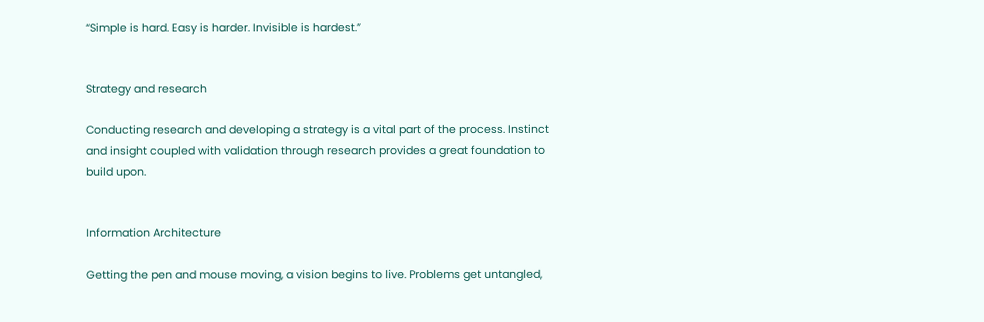“Simple is hard. Easy is harder. Invisible is hardest.”


Strategy and research

Conducting research and developing a strategy is a vital part of the process. Instinct and insight coupled with validation through research provides a great foundation to build upon.


Information Architecture

Getting the pen and mouse moving, a vision begins to live. Problems get untangled,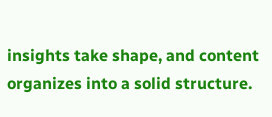insights take shape, and content organizes into a solid structure.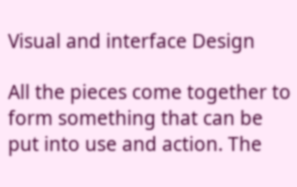Visual and interface Design

All the pieces come together to form something that can be put into use and action. The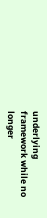underlying framework while no longer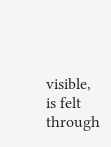visible, is felt through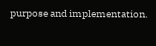purpose and implementation.